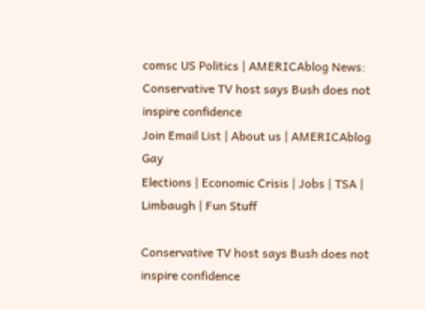comsc US Politics | AMERICAblog News: Conservative TV host says Bush does not inspire confidence
Join Email List | About us | AMERICAblog Gay
Elections | Economic Crisis | Jobs | TSA | Limbaugh | Fun Stuff

Conservative TV host says Bush does not inspire confidence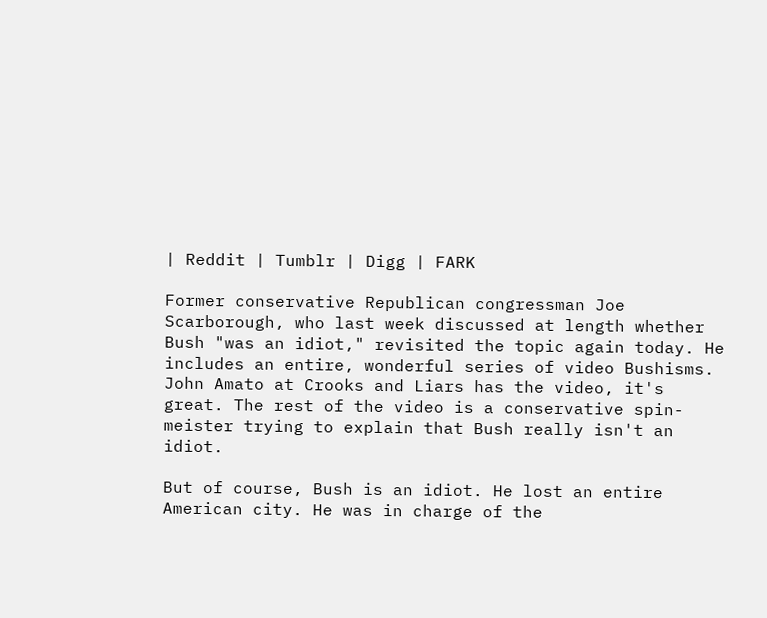| Reddit | Tumblr | Digg | FARK

Former conservative Republican congressman Joe Scarborough, who last week discussed at length whether Bush "was an idiot," revisited the topic again today. He includes an entire, wonderful series of video Bushisms. John Amato at Crooks and Liars has the video, it's great. The rest of the video is a conservative spin-meister trying to explain that Bush really isn't an idiot.

But of course, Bush is an idiot. He lost an entire American city. He was in charge of the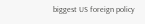biggest US foreign policy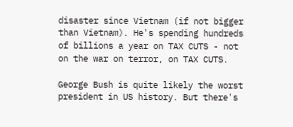disaster since Vietnam (if not bigger than Vietnam). He's spending hundreds of billions a year on TAX CUTS - not on the war on terror, on TAX CUTS.

George Bush is quite likely the worst president in US history. But there's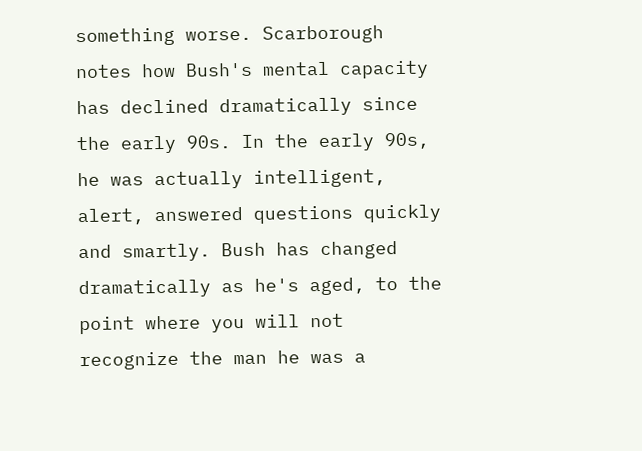something worse. Scarborough notes how Bush's mental capacity has declined dramatically since the early 90s. In the early 90s, he was actually intelligent, alert, answered questions quickly and smartly. Bush has changed dramatically as he's aged, to the point where you will not recognize the man he was a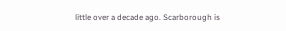little over a decade ago. Scarborough is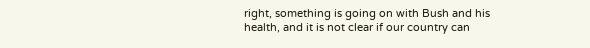right, something is going on with Bush and his health, and it is not clear if our country can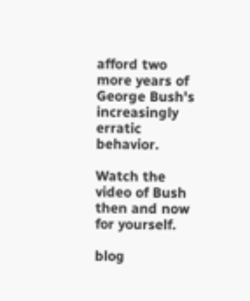afford two more years of George Bush's increasingly erratic behavior.

Watch the video of Bush then and now for yourself.

blog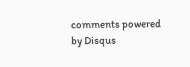comments powered by Disqus